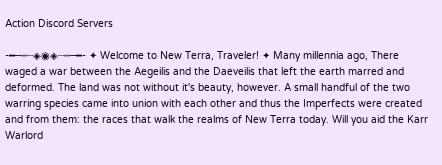Action Discord Servers

-━─┉┈◈◉◈┈┉─━- ✦ Welcome to New Terra, Traveler! ✦ Many millennia ago, There waged a war between the Aegeilis and the Daeveilis that left the earth marred and deformed. The land was not without it's beauty, however. A small handful of the two warring species came into union with each other and thus the Imperfects were created and from them: the races that walk the realms of New Terra today. Will you aid the Karr Warlord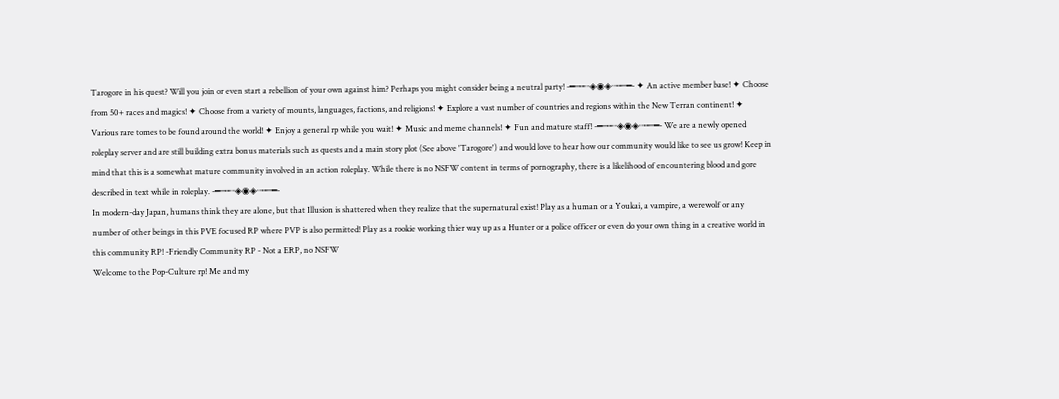Tarogore in his quest? Will you join or even start a rebellion of your own against him? Perhaps you might consider being a neutral party! -━─┉┈◈◉◈┈┉─━- ✦ An active member base! ✦ Choose from 50+ races and magics! ✦ Choose from a variety of mounts, languages, factions, and religions! ✦ Explore a vast number of countries and regions within the New Terran continent! ✦ Various rare tomes to be found around the world! ✦ Enjoy a general rp while you wait! ✦ Music and meme channels! ✦ Fun and mature staff! -━─┉┈◈◉◈┈┉─━- We are a newly opened roleplay server and are still building extra bonus materials such as quests and a main story plot (See above 'Tarogore') and would love to hear how our community would like to see us grow! Keep in mind that this is a somewhat mature community involved in an action roleplay. While there is no NSFW content in terms of pornography, there is a likelihood of encountering blood and gore described in text while in roleplay. -━─┉┈◈◉◈┈┉─━-
In modern-day Japan, humans think they are alone, but that Illusion is shattered when they realize that the supernatural exist! Play as a human or a Youkai, a vampire, a werewolf or any number of other beings in this PVE focused RP where PVP is also permitted! Play as a rookie working thier way up as a Hunter or a police officer or even do your own thing in a creative world in this community RP! -Friendly Community RP - Not a ERP, no NSFW
Welcome to the Pop-Culture rp! Me and my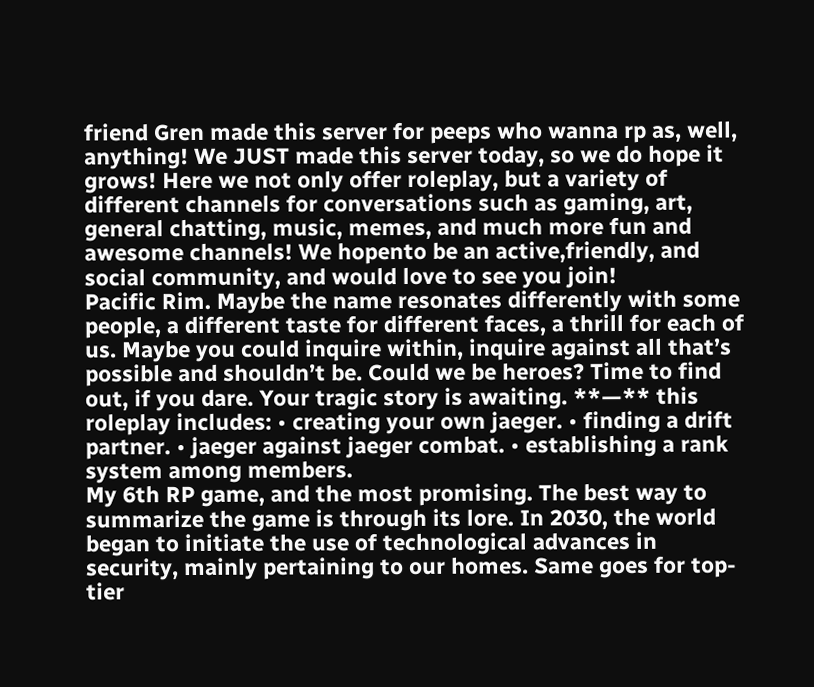friend Gren made this server for peeps who wanna rp as, well, anything! We JUST made this server today, so we do hope it grows! Here we not only offer roleplay, but a variety of different channels for conversations such as gaming, art, general chatting, music, memes, and much more fun and awesome channels! We hopento be an active,friendly, and social community, and would love to see you join!
Pacific Rim. Maybe the name resonates differently with some people, a different taste for different faces, a thrill for each of us. Maybe you could inquire within, inquire against all that’s possible and shouldn’t be. Could we be heroes? Time to find out, if you dare. Your tragic story is awaiting. **—** this roleplay includes: • creating your own jaeger. • finding a drift partner. • jaeger against jaeger combat. • establishing a rank system among members.
My 6th RP game, and the most promising. The best way to summarize the game is through its lore. In 2030, the world began to initiate the use of technological advances in security, mainly pertaining to our homes. Same goes for top-tier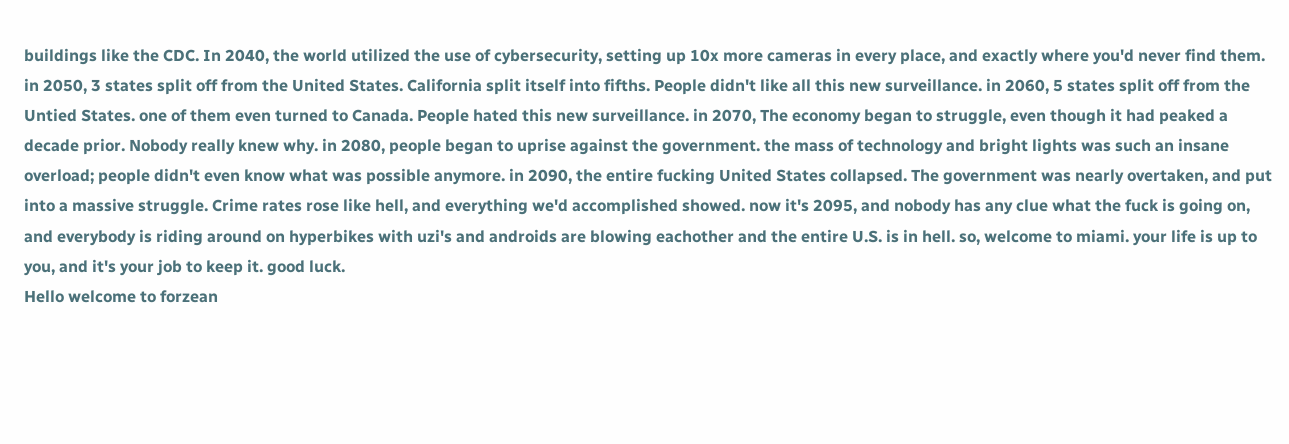buildings like the CDC. In 2040, the world utilized the use of cybersecurity, setting up 10x more cameras in every place, and exactly where you'd never find them. in 2050, 3 states split off from the United States. California split itself into fifths. People didn't like all this new surveillance. in 2060, 5 states split off from the Untied States. one of them even turned to Canada. People hated this new surveillance. in 2070, The economy began to struggle, even though it had peaked a decade prior. Nobody really knew why. in 2080, people began to uprise against the government. the mass of technology and bright lights was such an insane overload; people didn't even know what was possible anymore. in 2090, the entire fucking United States collapsed. The government was nearly overtaken, and put into a massive struggle. Crime rates rose like hell, and everything we'd accomplished showed. now it's 2095, and nobody has any clue what the fuck is going on, and everybody is riding around on hyperbikes with uzi's and androids are blowing eachother and the entire U.S. is in hell. so, welcome to miami. your life is up to you, and it's your job to keep it. good luck.
Hello welcome to forzean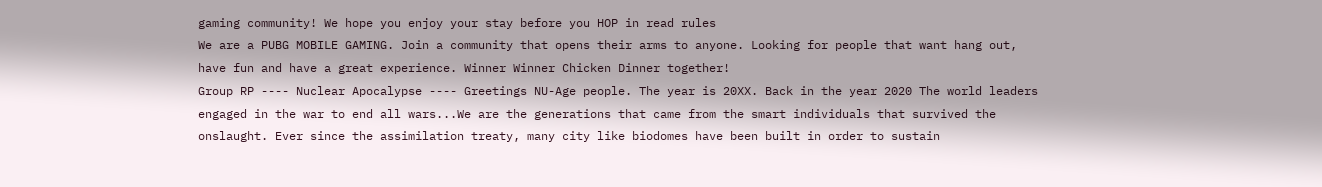gaming community! We hope you enjoy your stay before you HOP in read rules
We are a PUBG MOBILE GAMING. Join a community that opens their arms to anyone. Looking for people that want hang out, have fun and have a great experience. Winner Winner Chicken Dinner together!
Group RP ---- Nuclear Apocalypse ---- Greetings NU-Age people. The year is 20XX. Back in the year 2020 The world leaders engaged in the war to end all wars...We are the generations that came from the smart individuals that survived the onslaught. Ever since the assimilation treaty, many city like biodomes have been built in order to sustain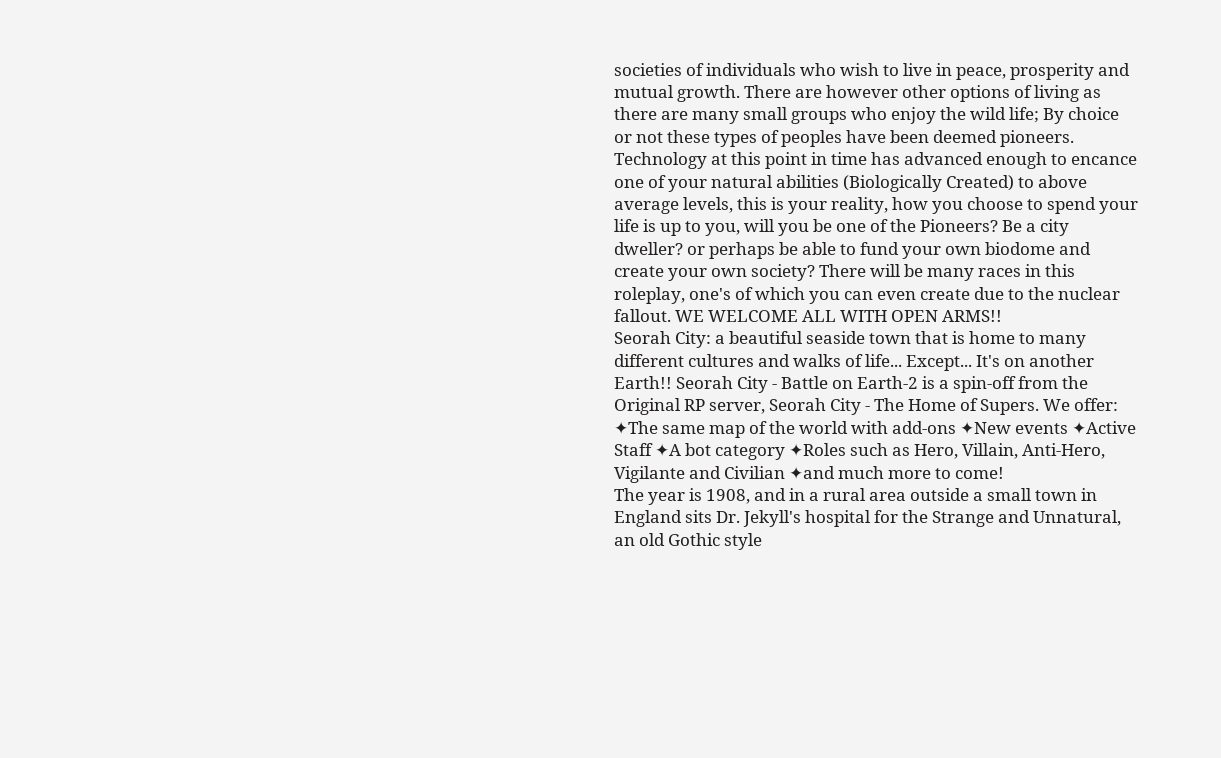societies of individuals who wish to live in peace, prosperity and mutual growth. There are however other options of living as there are many small groups who enjoy the wild life; By choice or not these types of peoples have been deemed pioneers. Technology at this point in time has advanced enough to encance one of your natural abilities (Biologically Created) to above average levels, this is your reality, how you choose to spend your life is up to you, will you be one of the Pioneers? Be a city dweller? or perhaps be able to fund your own biodome and create your own society? There will be many races in this roleplay, one's of which you can even create due to the nuclear fallout. WE WELCOME ALL WITH OPEN ARMS!!
Seorah City: a beautiful seaside town that is home to many different cultures and walks of life... Except... It's on another Earth!! Seorah City - Battle on Earth-2 is a spin-off from the Original RP server, Seorah City - The Home of Supers. We offer: ✦The same map of the world with add-ons ✦New events ✦Active Staff ✦A bot category ✦Roles such as Hero, Villain, Anti-Hero, Vigilante and Civilian ✦and much more to come!
The year is 1908, and in a rural area outside a small town in England sits Dr. Jekyll's hospital for the Strange and Unnatural, an old Gothic style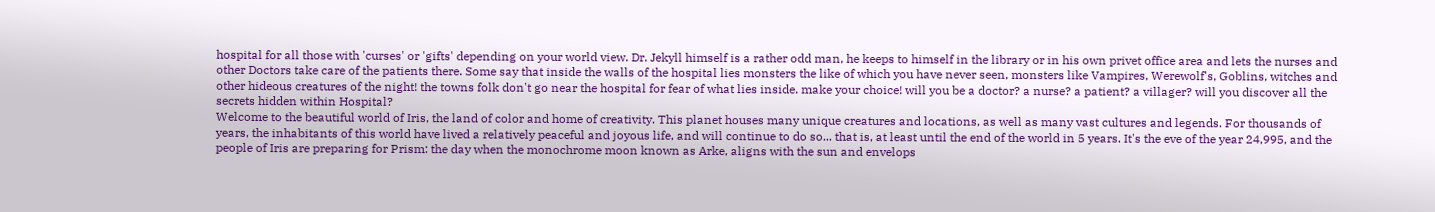hospital for all those with 'curses' or 'gifts' depending on your world view. Dr. Jekyll himself is a rather odd man, he keeps to himself in the library or in his own privet office area and lets the nurses and other Doctors take care of the patients there. Some say that inside the walls of the hospital lies monsters the like of which you have never seen, monsters like Vampires, Werewolf's, Goblins, witches and other hideous creatures of the night! the towns folk don't go near the hospital for fear of what lies inside. make your choice! will you be a doctor? a nurse? a patient? a villager? will you discover all the secrets hidden within Hospital?
Welcome to the beautiful world of Iris, the land of color and home of creativity. This planet houses many unique creatures and locations, as well as many vast cultures and legends. For thousands of years, the inhabitants of this world have lived a relatively peaceful and joyous life, and will continue to do so... that is, at least until the end of the world in 5 years. It's the eve of the year 24,995, and the people of Iris are preparing for Prism: the day when the monochrome moon known as Arke, aligns with the sun and envelops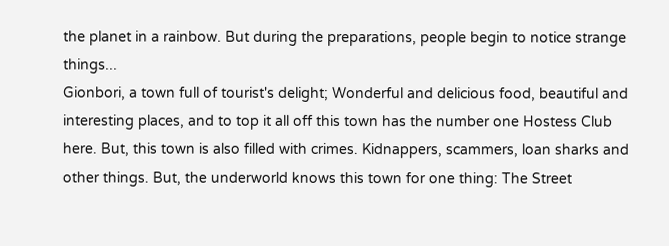the planet in a rainbow. But during the preparations, people begin to notice strange things...
Gionbori, a town full of tourist's delight; Wonderful and delicious food, beautiful and interesting places, and to top it all off this town has the number one Hostess Club here. But, this town is also filled with crimes. Kidnappers, scammers, loan sharks and other things. But, the underworld knows this town for one thing: The Street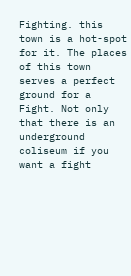Fighting. this town is a hot-spot for it. The places of this town serves a perfect ground for a Fight. Not only that there is an underground coliseum if you want a fight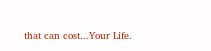that can cost...Your Life.